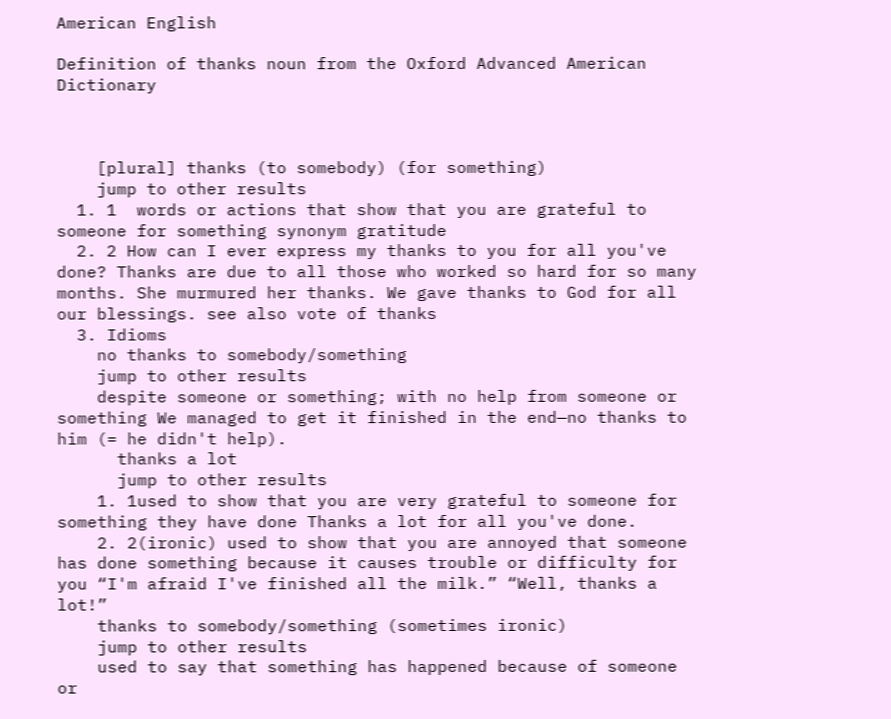American English

Definition of thanks noun from the Oxford Advanced American Dictionary



    [plural] thanks (to somebody) (for something)
    jump to other results
  1. 1  words or actions that show that you are grateful to someone for something synonym gratitude
  2. 2 How can I ever express my thanks to you for all you've done? Thanks are due to all those who worked so hard for so many months. She murmured her thanks. We gave thanks to God for all our blessings. see also vote of thanks
  3. Idioms
    no thanks to somebody/something
    jump to other results
    despite someone or something; with no help from someone or something We managed to get it finished in the end—no thanks to him (= he didn't help).
      thanks a lot
      jump to other results
    1. 1used to show that you are very grateful to someone for something they have done Thanks a lot for all you've done.
    2. 2(ironic) used to show that you are annoyed that someone has done something because it causes trouble or difficulty for you “I'm afraid I've finished all the milk.” “Well, thanks a lot!”
    thanks to somebody/something (sometimes ironic)
    jump to other results
    used to say that something has happened because of someone or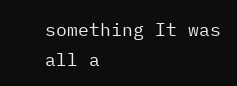something It was all a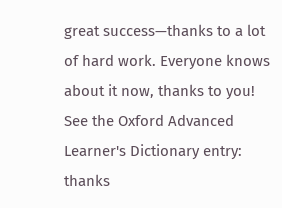great success—thanks to a lot of hard work. Everyone knows about it now, thanks to you!
See the Oxford Advanced Learner's Dictionary entry: thanks